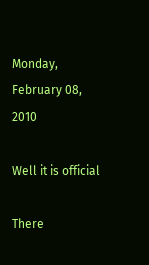Monday, February 08, 2010

Well it is official

There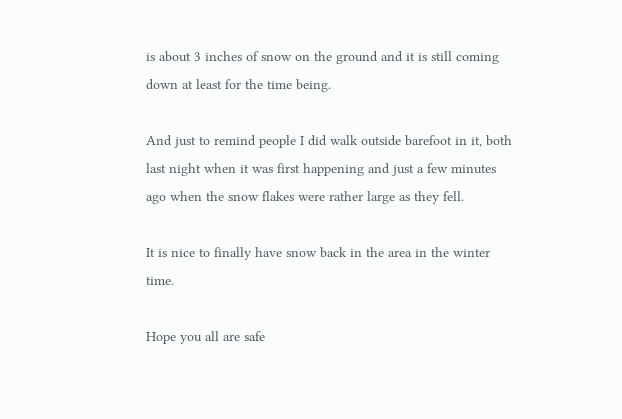is about 3 inches of snow on the ground and it is still coming down at least for the time being.

And just to remind people I did walk outside barefoot in it, both last night when it was first happening and just a few minutes ago when the snow flakes were rather large as they fell.

It is nice to finally have snow back in the area in the winter time.

Hope you all are safe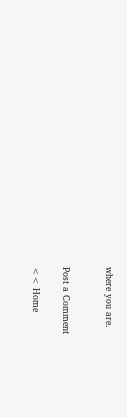where you are.


Post a Comment

<< Home